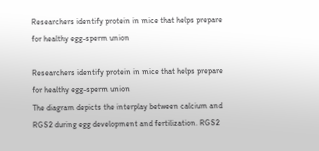Researchers identify protein in mice that helps prepare for healthy egg-sperm union

Researchers identify protein in mice that helps prepare for healthy egg-sperm union
The diagram depicts the interplay between calcium and RGS2 during egg development and fertilization. RGS2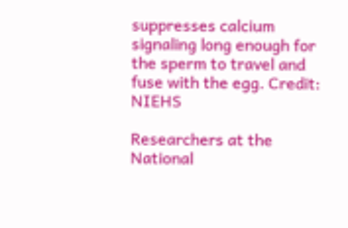suppresses calcium signaling long enough for the sperm to travel and fuse with the egg. Credit: NIEHS

Researchers at the National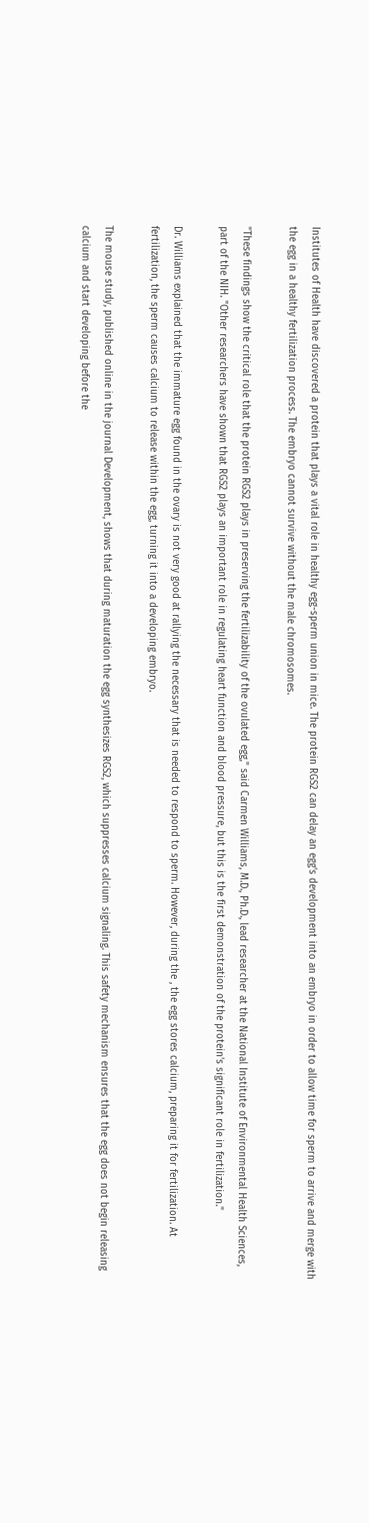Institutes of Health have discovered a protein that plays a vital role in healthy egg-sperm union in mice. The protein RGS2 can delay an egg's development into an embryo in order to allow time for sperm to arrive and merge with the egg in a healthy fertilization process. The embryo cannot survive without the male chromosomes.

"These findings show the critical role that the protein RGS2 plays in preserving the fertilizability of the ovulated egg," said Carmen Williams, M.D., Ph.D., lead researcher at the National Institute of Environmental Health Sciences, part of the NIH. "Other researchers have shown that RGS2 plays an important role in regulating heart function and blood pressure, but this is the first demonstration of the protein's significant role in fertilization."

Dr. Williams explained that the immature egg found in the ovary is not very good at rallying the necessary that is needed to respond to sperm. However, during the , the egg stores calcium, preparing it for fertilization. At fertilization, the sperm causes calcium to release within the egg, turning it into a developing embryo.

The mouse study, published online in the journal Development, shows that during maturation the egg synthesizes RGS2, which suppresses calcium signaling. This safety mechanism ensures that the egg does not begin releasing calcium and start developing before the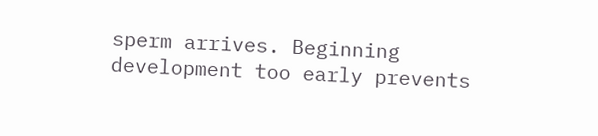sperm arrives. Beginning development too early prevents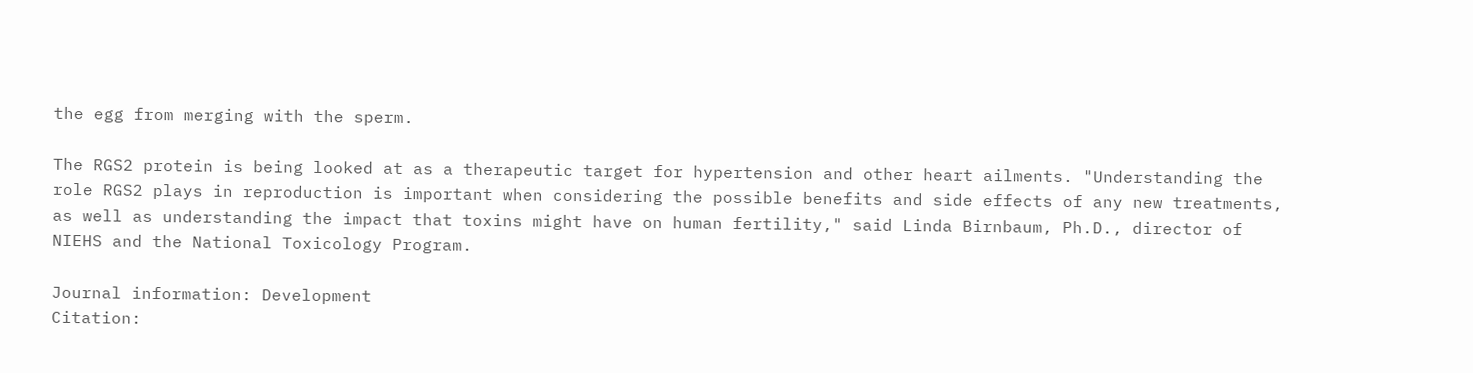the egg from merging with the sperm.

The RGS2 protein is being looked at as a therapeutic target for hypertension and other heart ailments. "Understanding the role RGS2 plays in reproduction is important when considering the possible benefits and side effects of any new treatments, as well as understanding the impact that toxins might have on human fertility," said Linda Birnbaum, Ph.D., director of NIEHS and the National Toxicology Program.

Journal information: Development
Citation: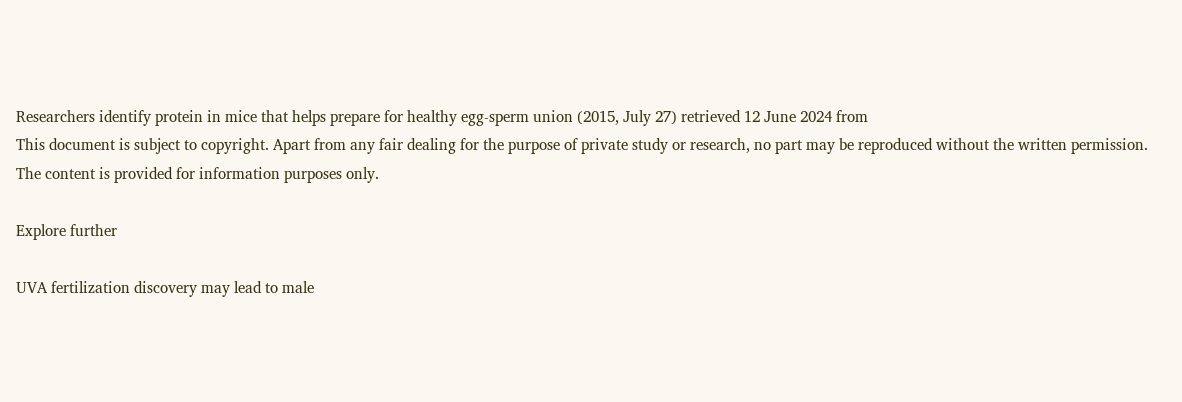Researchers identify protein in mice that helps prepare for healthy egg-sperm union (2015, July 27) retrieved 12 June 2024 from
This document is subject to copyright. Apart from any fair dealing for the purpose of private study or research, no part may be reproduced without the written permission. The content is provided for information purposes only.

Explore further

UVA fertilization discovery may lead to male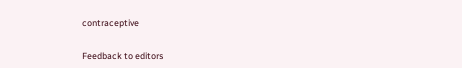contraceptive


Feedback to editors